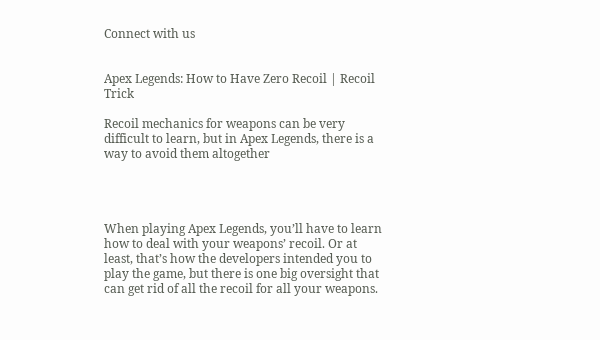Connect with us


Apex Legends: How to Have Zero Recoil | Recoil Trick

Recoil mechanics for weapons can be very difficult to learn, but in Apex Legends, there is a way to avoid them altogether




When playing Apex Legends, you’ll have to learn how to deal with your weapons’ recoil. Or at least, that’s how the developers intended you to play the game, but there is one big oversight that can get rid of all the recoil for all your weapons.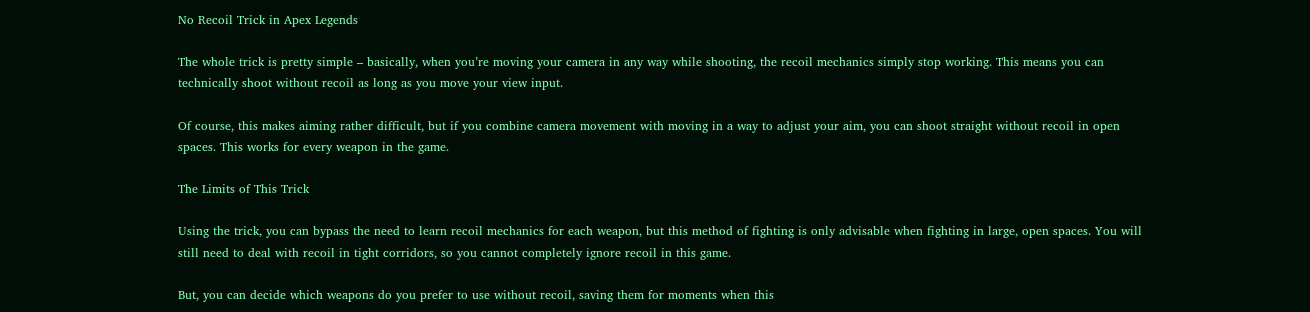No Recoil Trick in Apex Legends

The whole trick is pretty simple – basically, when you’re moving your camera in any way while shooting, the recoil mechanics simply stop working. This means you can technically shoot without recoil as long as you move your view input.

Of course, this makes aiming rather difficult, but if you combine camera movement with moving in a way to adjust your aim, you can shoot straight without recoil in open spaces. This works for every weapon in the game.

The Limits of This Trick

Using the trick, you can bypass the need to learn recoil mechanics for each weapon, but this method of fighting is only advisable when fighting in large, open spaces. You will still need to deal with recoil in tight corridors, so you cannot completely ignore recoil in this game.

But, you can decide which weapons do you prefer to use without recoil, saving them for moments when this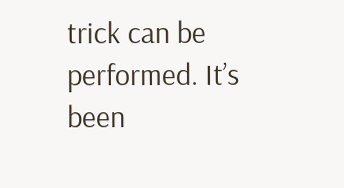trick can be performed. It’s been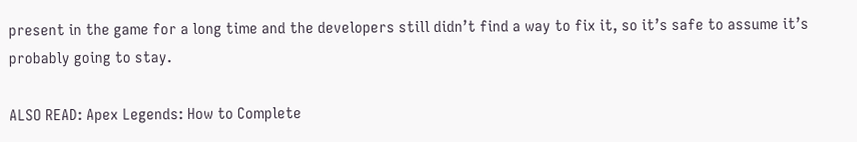present in the game for a long time and the developers still didn’t find a way to fix it, so it’s safe to assume it’s probably going to stay.

ALSO READ: Apex Legends: How to Complete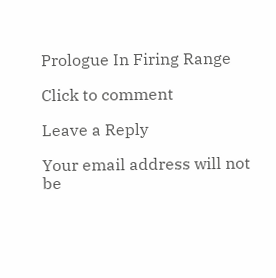Prologue In Firing Range

Click to comment

Leave a Reply

Your email address will not be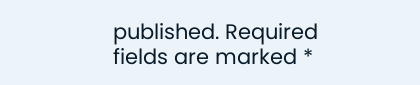published. Required fields are marked *